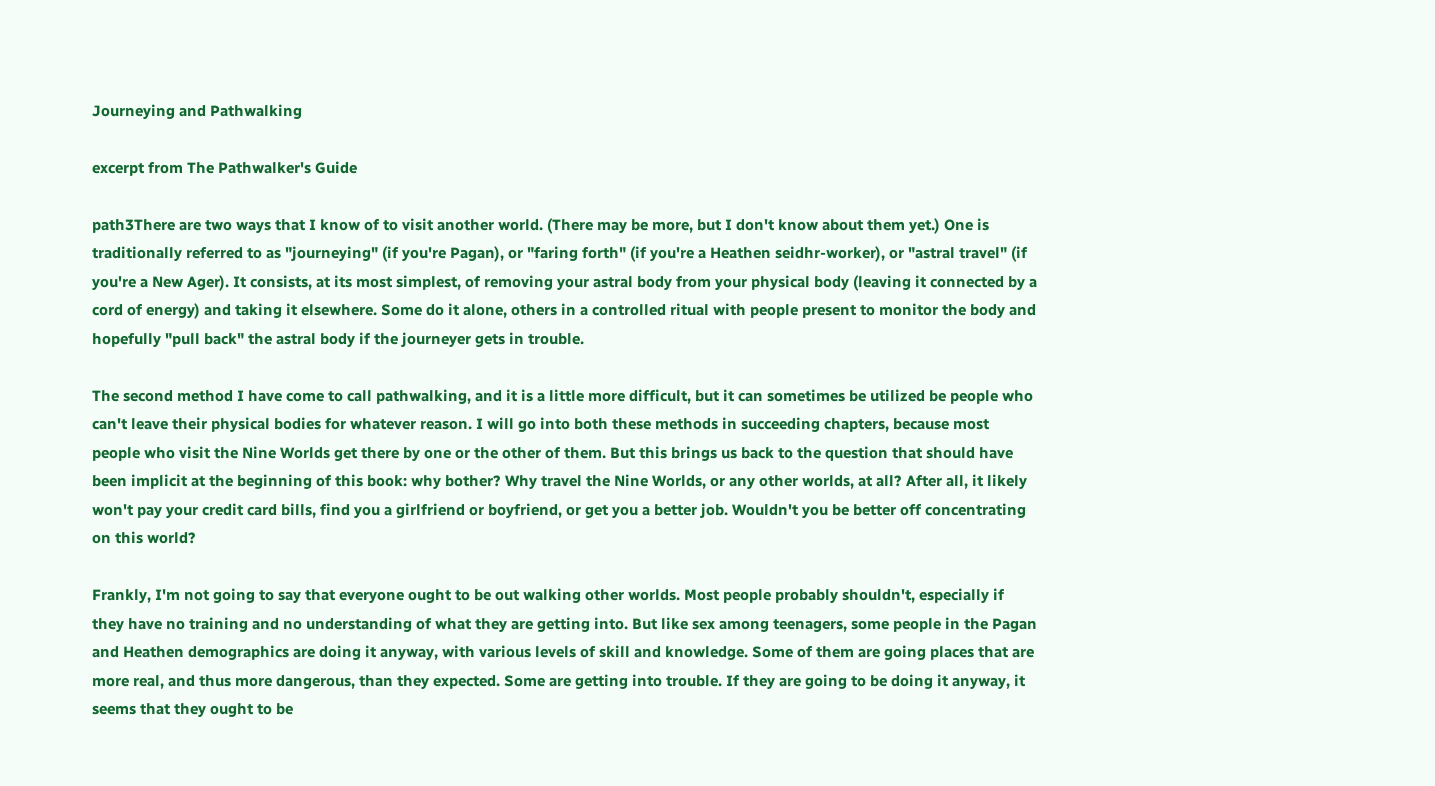Journeying and Pathwalking

excerpt from The Pathwalker's Guide

path3There are two ways that I know of to visit another world. (There may be more, but I don't know about them yet.) One is traditionally referred to as "journeying" (if you're Pagan), or "faring forth" (if you're a Heathen seidhr-worker), or "astral travel" (if you're a New Ager). It consists, at its most simplest, of removing your astral body from your physical body (leaving it connected by a cord of energy) and taking it elsewhere. Some do it alone, others in a controlled ritual with people present to monitor the body and hopefully "pull back" the astral body if the journeyer gets in trouble.

The second method I have come to call pathwalking, and it is a little more difficult, but it can sometimes be utilized be people who can't leave their physical bodies for whatever reason. I will go into both these methods in succeeding chapters, because most people who visit the Nine Worlds get there by one or the other of them. But this brings us back to the question that should have been implicit at the beginning of this book: why bother? Why travel the Nine Worlds, or any other worlds, at all? After all, it likely won't pay your credit card bills, find you a girlfriend or boyfriend, or get you a better job. Wouldn't you be better off concentrating on this world?

Frankly, I'm not going to say that everyone ought to be out walking other worlds. Most people probably shouldn't, especially if they have no training and no understanding of what they are getting into. But like sex among teenagers, some people in the Pagan and Heathen demographics are doing it anyway, with various levels of skill and knowledge. Some of them are going places that are more real, and thus more dangerous, than they expected. Some are getting into trouble. If they are going to be doing it anyway, it seems that they ought to be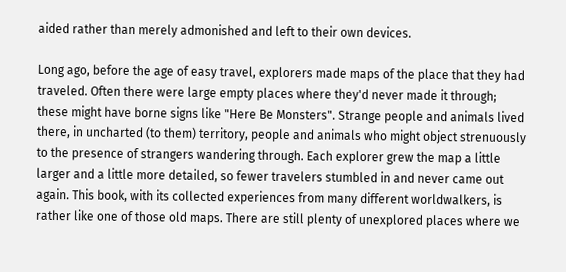aided rather than merely admonished and left to their own devices.

Long ago, before the age of easy travel, explorers made maps of the place that they had traveled. Often there were large empty places where they'd never made it through; these might have borne signs like "Here Be Monsters". Strange people and animals lived there, in uncharted (to them) territory, people and animals who might object strenuously to the presence of strangers wandering through. Each explorer grew the map a little larger and a little more detailed, so fewer travelers stumbled in and never came out again. This book, with its collected experiences from many different worldwalkers, is rather like one of those old maps. There are still plenty of unexplored places where we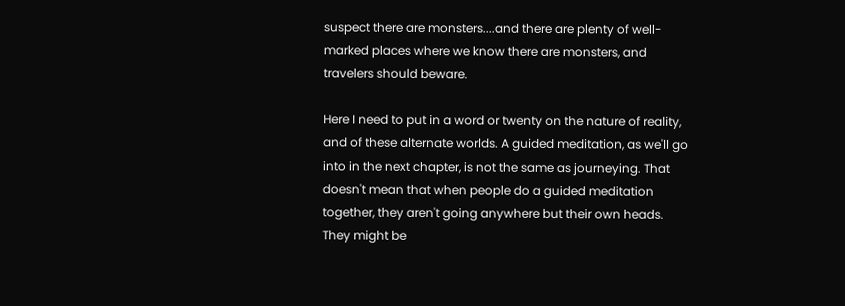suspect there are monsters....and there are plenty of well-marked places where we know there are monsters, and travelers should beware.

Here I need to put in a word or twenty on the nature of reality, and of these alternate worlds. A guided meditation, as we'll go into in the next chapter, is not the same as journeying. That doesn't mean that when people do a guided meditation together, they aren't going anywhere but their own heads. They might be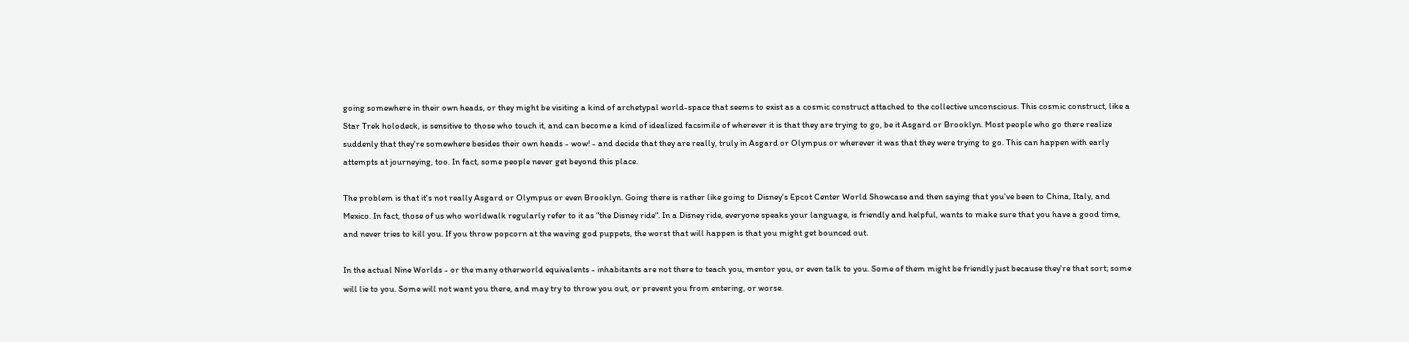going somewhere in their own heads, or they might be visiting a kind of archetypal world-space that seems to exist as a cosmic construct attached to the collective unconscious. This cosmic construct, like a Star Trek holodeck, is sensitive to those who touch it, and can become a kind of idealized facsimile of wherever it is that they are trying to go, be it Asgard or Brooklyn. Most people who go there realize suddenly that they're somewhere besides their own heads - wow! - and decide that they are really, truly in Asgard or Olympus or wherever it was that they were trying to go. This can happen with early attempts at journeying, too. In fact, some people never get beyond this place.

The problem is that it's not really Asgard or Olympus or even Brooklyn. Going there is rather like going to Disney's Epcot Center World Showcase and then saying that you've been to China, Italy, and Mexico. In fact, those of us who worldwalk regularly refer to it as "the Disney ride". In a Disney ride, everyone speaks your language, is friendly and helpful, wants to make sure that you have a good time, and never tries to kill you. If you throw popcorn at the waving god puppets, the worst that will happen is that you might get bounced out.

In the actual Nine Worlds - or the many otherworld equivalents - inhabitants are not there to teach you, mentor you, or even talk to you. Some of them might be friendly just because they're that sort; some will lie to you. Some will not want you there, and may try to throw you out, or prevent you from entering, or worse.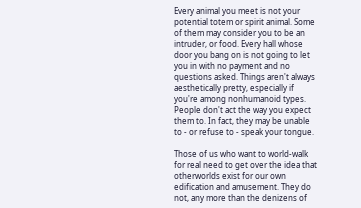Every animal you meet is not your potential totem or spirit animal. Some of them may consider you to be an intruder, or food. Every hall whose door you bang on is not going to let you in with no payment and no questions asked. Things aren't always aesthetically pretty, especially if you're among nonhumanoid types. People don't act the way you expect them to. In fact, they may be unable to - or refuse to - speak your tongue.

Those of us who want to world-walk for real need to get over the idea that otherworlds exist for our own edification and amusement. They do not, any more than the denizens of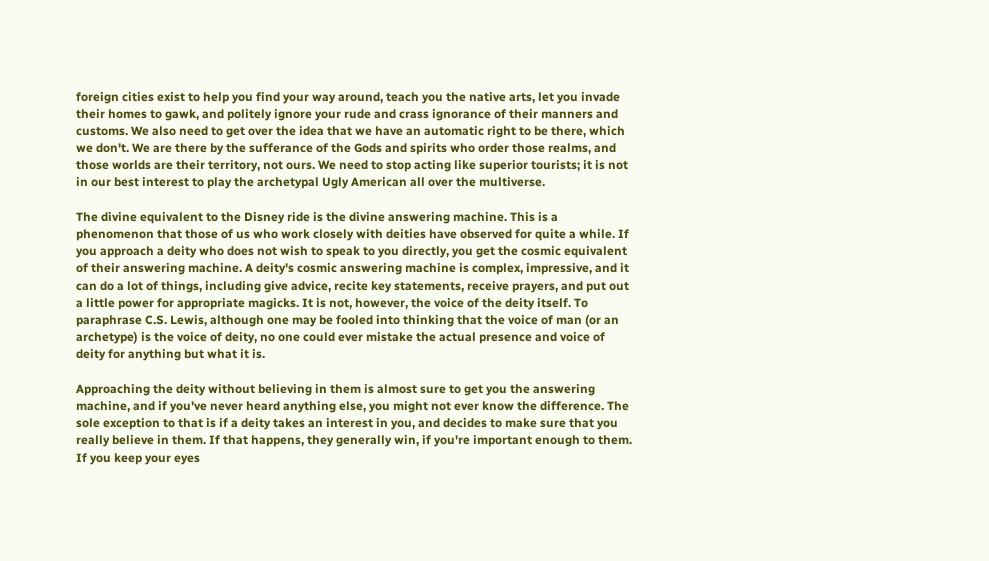foreign cities exist to help you find your way around, teach you the native arts, let you invade their homes to gawk, and politely ignore your rude and crass ignorance of their manners and customs. We also need to get over the idea that we have an automatic right to be there, which we don't. We are there by the sufferance of the Gods and spirits who order those realms, and those worlds are their territory, not ours. We need to stop acting like superior tourists; it is not in our best interest to play the archetypal Ugly American all over the multiverse.

The divine equivalent to the Disney ride is the divine answering machine. This is a phenomenon that those of us who work closely with deities have observed for quite a while. If you approach a deity who does not wish to speak to you directly, you get the cosmic equivalent of their answering machine. A deity's cosmic answering machine is complex, impressive, and it can do a lot of things, including give advice, recite key statements, receive prayers, and put out a little power for appropriate magicks. It is not, however, the voice of the deity itself. To paraphrase C.S. Lewis, although one may be fooled into thinking that the voice of man (or an archetype) is the voice of deity, no one could ever mistake the actual presence and voice of deity for anything but what it is.

Approaching the deity without believing in them is almost sure to get you the answering machine, and if you've never heard anything else, you might not ever know the difference. The sole exception to that is if a deity takes an interest in you, and decides to make sure that you really believe in them. If that happens, they generally win, if you're important enough to them. If you keep your eyes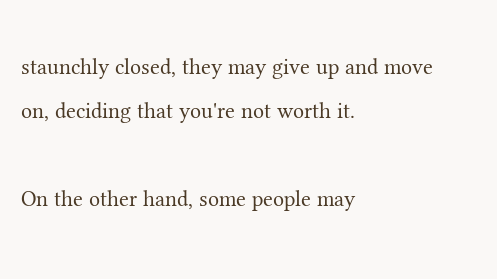staunchly closed, they may give up and move on, deciding that you're not worth it.

On the other hand, some people may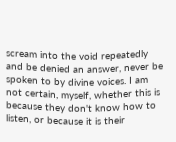scream into the void repeatedly and be denied an answer, never be spoken to by divine voices. I am not certain, myself, whether this is because they don't know how to listen, or because it is their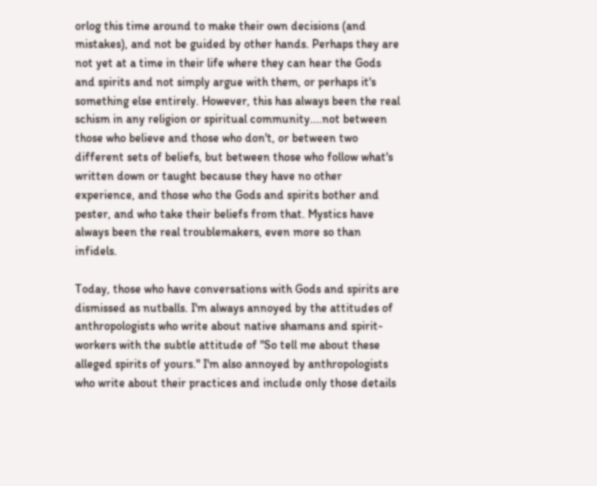orlog this time around to make their own decisions (and mistakes), and not be guided by other hands. Perhaps they are not yet at a time in their life where they can hear the Gods and spirits and not simply argue with them, or perhaps it's something else entirely. However, this has always been the real schism in any religion or spiritual community....not between those who believe and those who don't, or between two different sets of beliefs, but between those who follow what's written down or taught because they have no other experience, and those who the Gods and spirits bother and pester, and who take their beliefs from that. Mystics have always been the real troublemakers, even more so than infidels.

Today, those who have conversations with Gods and spirits are dismissed as nutballs. I'm always annoyed by the attitudes of anthropologists who write about native shamans and spirit-workers with the subtle attitude of "So tell me about these alleged spirits of yours." I'm also annoyed by anthropologists who write about their practices and include only those details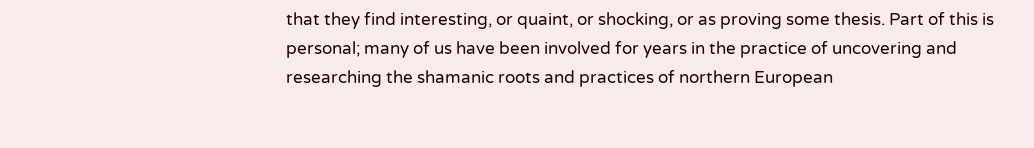that they find interesting, or quaint, or shocking, or as proving some thesis. Part of this is personal; many of us have been involved for years in the practice of uncovering and researching the shamanic roots and practices of northern European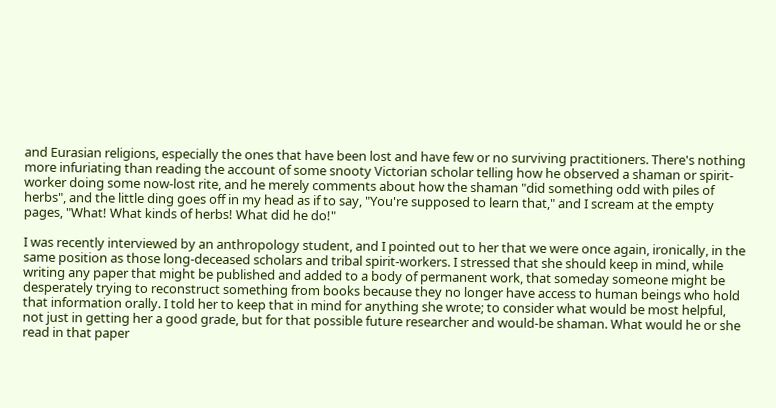and Eurasian religions, especially the ones that have been lost and have few or no surviving practitioners. There's nothing more infuriating than reading the account of some snooty Victorian scholar telling how he observed a shaman or spirit-worker doing some now-lost rite, and he merely comments about how the shaman "did something odd with piles of herbs", and the little ding goes off in my head as if to say, "You're supposed to learn that," and I scream at the empty pages, "What! What kinds of herbs! What did he do!"

I was recently interviewed by an anthropology student, and I pointed out to her that we were once again, ironically, in the same position as those long-deceased scholars and tribal spirit-workers. I stressed that she should keep in mind, while writing any paper that might be published and added to a body of permanent work, that someday someone might be desperately trying to reconstruct something from books because they no longer have access to human beings who hold that information orally. I told her to keep that in mind for anything she wrote; to consider what would be most helpful, not just in getting her a good grade, but for that possible future researcher and would-be shaman. What would he or she read in that paper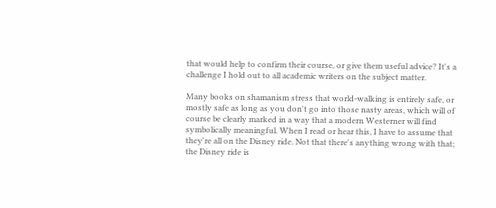that would help to confirm their course, or give them useful advice? It's a challenge I hold out to all academic writers on the subject matter.

Many books on shamanism stress that world-walking is entirely safe, or mostly safe as long as you don't go into those nasty areas, which will of course be clearly marked in a way that a modern Westerner will find symbolically meaningful. When I read or hear this, I have to assume that they're all on the Disney ride. Not that there's anything wrong with that; the Disney ride is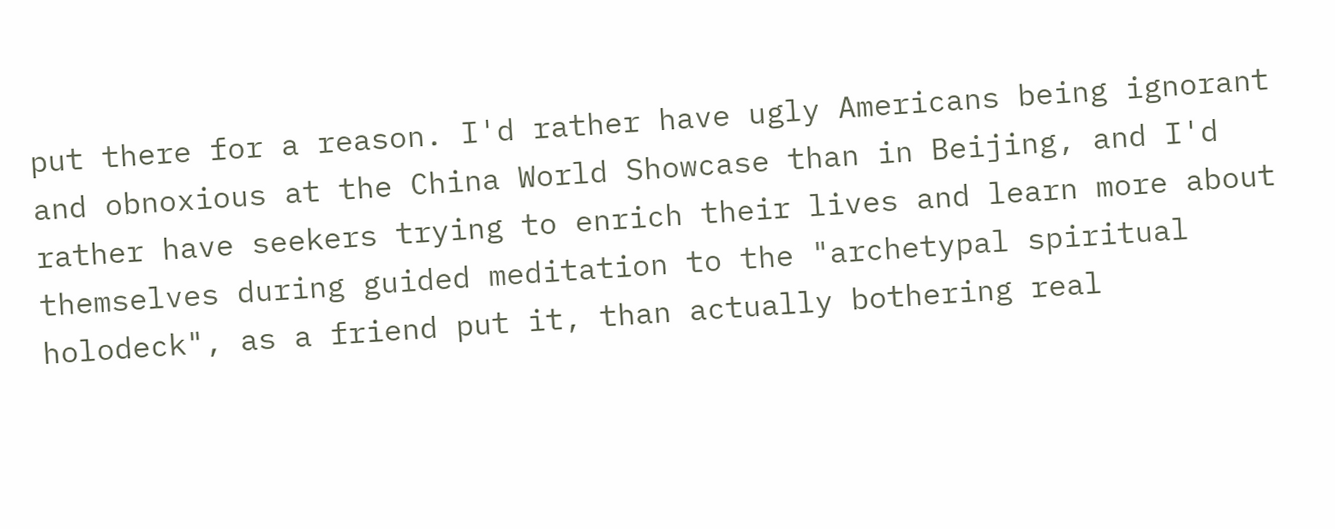put there for a reason. I'd rather have ugly Americans being ignorant and obnoxious at the China World Showcase than in Beijing, and I'd rather have seekers trying to enrich their lives and learn more about themselves during guided meditation to the "archetypal spiritual holodeck", as a friend put it, than actually bothering real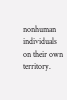nonhuman individuals on their own territory.